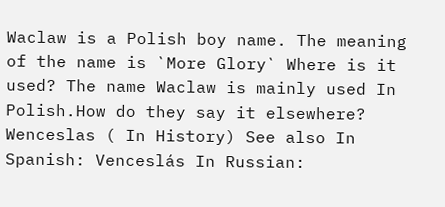Waclaw is a Polish boy name. The meaning of the name is `More Glory` Where is it used? The name Waclaw is mainly used In Polish.How do they say it elsewhere? Wenceslas ( In History) See also In Spanish: Venceslás In Russian: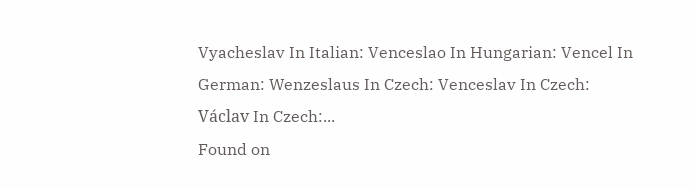Vyacheslav In Italian: Venceslao In Hungarian: Vencel In German: Wenzeslaus In Czech: Venceslav In Czech: Václav In Czech:...
Found on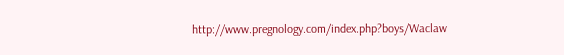http://www.pregnology.com/index.php?boys/Waclaw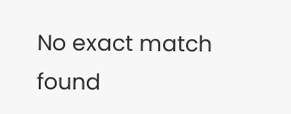No exact match found